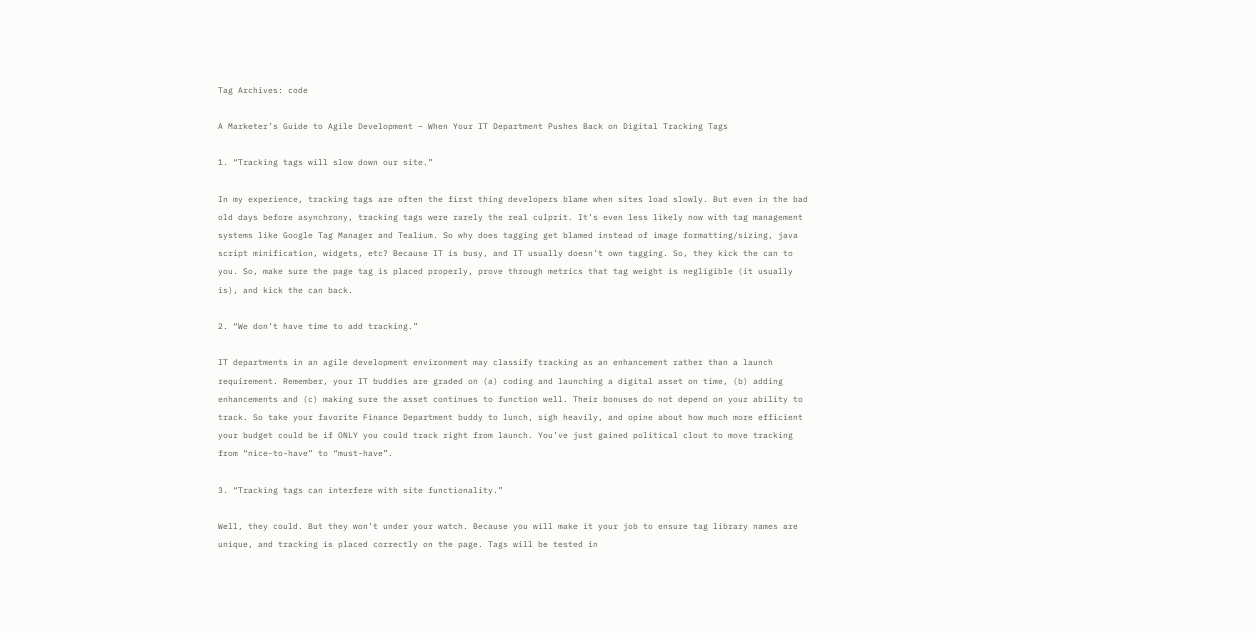Tag Archives: code

A Marketer’s Guide to Agile Development – When Your IT Department Pushes Back on Digital Tracking Tags

1. “Tracking tags will slow down our site.”

In my experience, tracking tags are often the first thing developers blame when sites load slowly. But even in the bad old days before asynchrony, tracking tags were rarely the real culprit. It’s even less likely now with tag management systems like Google Tag Manager and Tealium. So why does tagging get blamed instead of image formatting/sizing, java script minification, widgets, etc? Because IT is busy, and IT usually doesn’t own tagging. So, they kick the can to you. So, make sure the page tag is placed properly, prove through metrics that tag weight is negligible (it usually is), and kick the can back.

2. “We don’t have time to add tracking.”

IT departments in an agile development environment may classify tracking as an enhancement rather than a launch requirement. Remember, your IT buddies are graded on (a) coding and launching a digital asset on time, (b) adding enhancements and (c) making sure the asset continues to function well. Their bonuses do not depend on your ability to track. So take your favorite Finance Department buddy to lunch, sigh heavily, and opine about how much more efficient your budget could be if ONLY you could track right from launch. You’ve just gained political clout to move tracking from “nice-to-have” to “must-have”.

3. “Tracking tags can interfere with site functionality.”

Well, they could. But they won’t under your watch. Because you will make it your job to ensure tag library names are unique, and tracking is placed correctly on the page. Tags will be tested in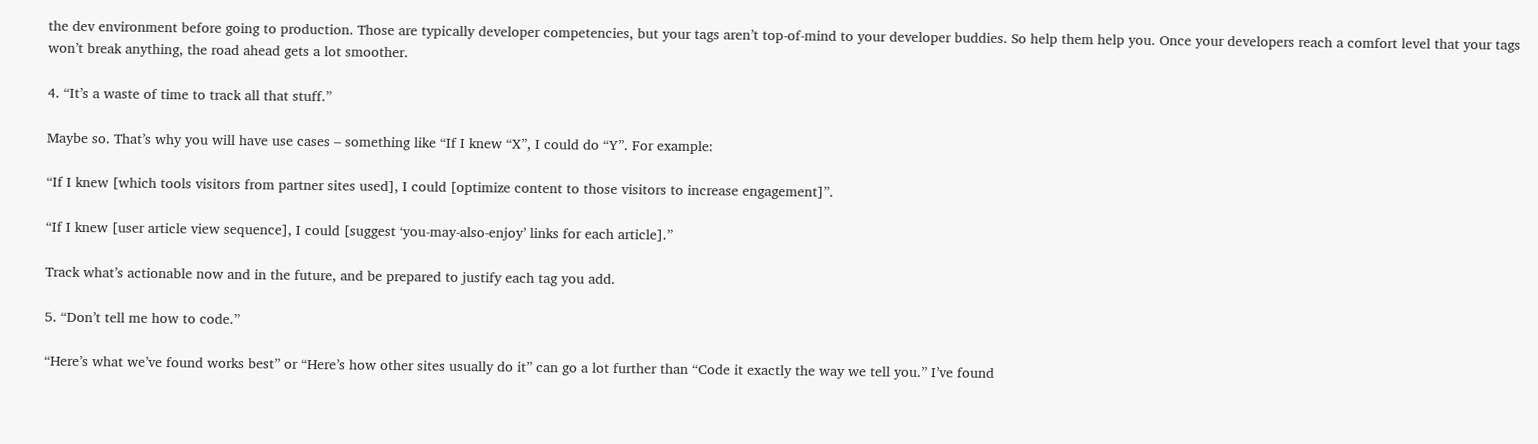the dev environment before going to production. Those are typically developer competencies, but your tags aren’t top-of-mind to your developer buddies. So help them help you. Once your developers reach a comfort level that your tags won’t break anything, the road ahead gets a lot smoother.

4. “It’s a waste of time to track all that stuff.”

Maybe so. That’s why you will have use cases – something like “If I knew “X”, I could do “Y”. For example:

“If I knew [which tools visitors from partner sites used], I could [optimize content to those visitors to increase engagement]”.

“If I knew [user article view sequence], I could [suggest ‘you-may-also-enjoy’ links for each article].”

Track what’s actionable now and in the future, and be prepared to justify each tag you add.

5. “Don’t tell me how to code.”

“Here’s what we’ve found works best” or “Here’s how other sites usually do it” can go a lot further than “Code it exactly the way we tell you.” I’ve found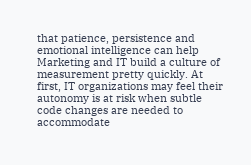that patience, persistence and emotional intelligence can help Marketing and IT build a culture of measurement pretty quickly. At first, IT organizations may feel their autonomy is at risk when subtle code changes are needed to accommodate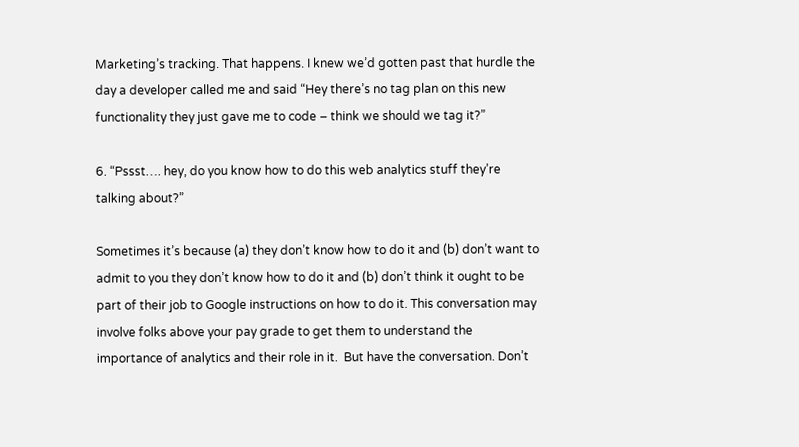Marketing’s tracking. That happens. I knew we’d gotten past that hurdle the day a developer called me and said “Hey there’s no tag plan on this new functionality they just gave me to code – think we should we tag it?”

6. “Pssst…. hey, do you know how to do this web analytics stuff they’re talking about?”

Sometimes it’s because (a) they don’t know how to do it and (b) don’t want to admit to you they don’t know how to do it and (b) don’t think it ought to be part of their job to Google instructions on how to do it. This conversation may involve folks above your pay grade to get them to understand the importance of analytics and their role in it.  But have the conversation. Don’t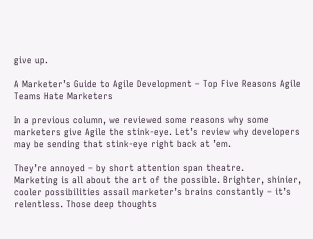give up.

A Marketer’s Guide to Agile Development – Top Five Reasons Agile Teams Hate Marketers

In a previous column, we reviewed some reasons why some marketers give Agile the stink-eye. Let’s review why developers may be sending that stink-eye right back at ’em.

They’re annoyed – by short attention span theatre.
Marketing is all about the art of the possible. Brighter, shinier, cooler possibilities assail marketer’s brains constantly – it’s relentless. Those deep thoughts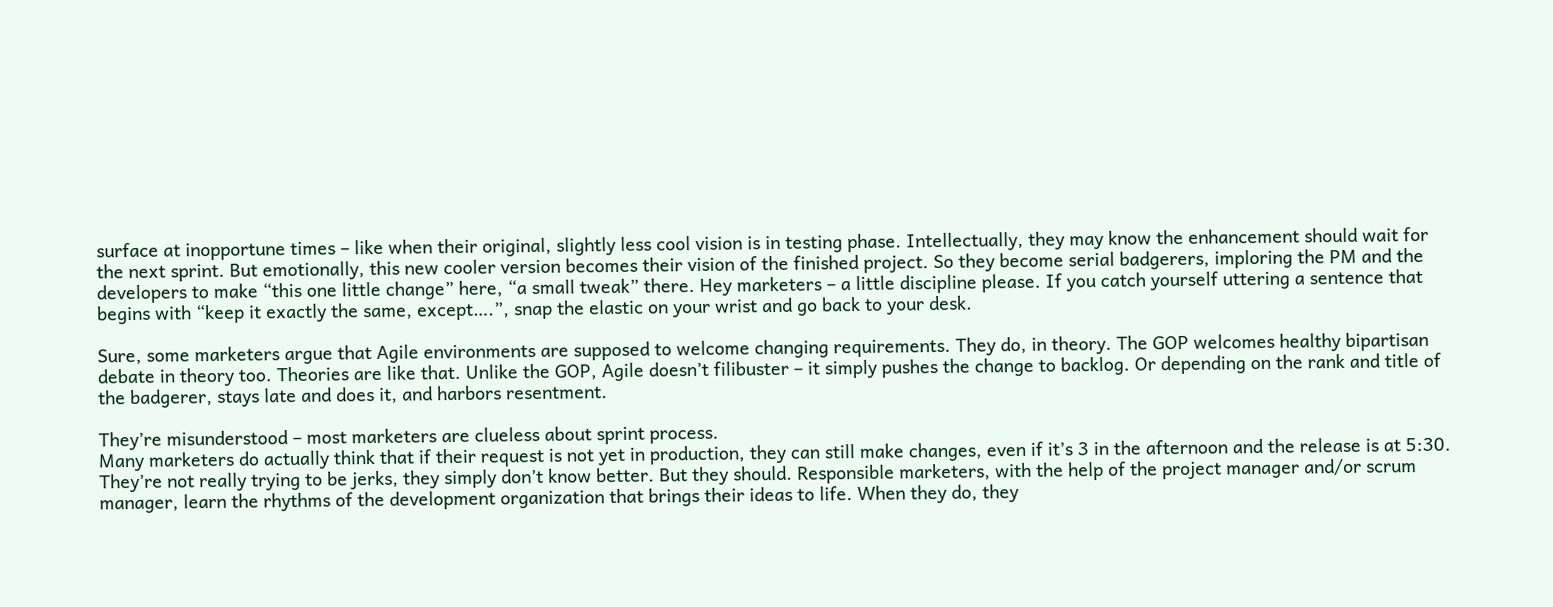surface at inopportune times – like when their original, slightly less cool vision is in testing phase. Intellectually, they may know the enhancement should wait for the next sprint. But emotionally, this new cooler version becomes their vision of the finished project. So they become serial badgerers, imploring the PM and the developers to make “this one little change” here, “a small tweak” there. Hey marketers – a little discipline please. If you catch yourself uttering a sentence that begins with “keep it exactly the same, except….”, snap the elastic on your wrist and go back to your desk.

Sure, some marketers argue that Agile environments are supposed to welcome changing requirements. They do, in theory. The GOP welcomes healthy bipartisan debate in theory too. Theories are like that. Unlike the GOP, Agile doesn’t filibuster – it simply pushes the change to backlog. Or depending on the rank and title of the badgerer, stays late and does it, and harbors resentment.

They’re misunderstood – most marketers are clueless about sprint process.
Many marketers do actually think that if their request is not yet in production, they can still make changes, even if it’s 3 in the afternoon and the release is at 5:30. They’re not really trying to be jerks, they simply don’t know better. But they should. Responsible marketers, with the help of the project manager and/or scrum manager, learn the rhythms of the development organization that brings their ideas to life. When they do, they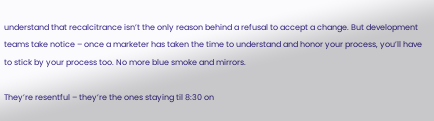understand that recalcitrance isn’t the only reason behind a refusal to accept a change. But development teams take notice – once a marketer has taken the time to understand and honor your process, you’ll have to stick by your process too. No more blue smoke and mirrors.

They’re resentful – they’re the ones staying til 8:30 on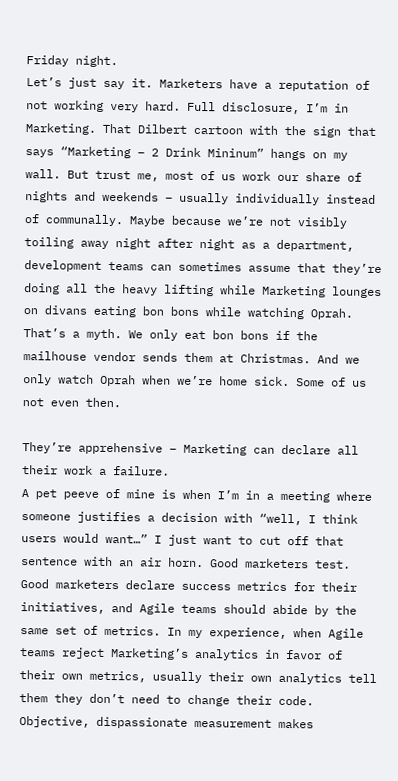Friday night.
Let’s just say it. Marketers have a reputation of not working very hard. Full disclosure, I’m in Marketing. That Dilbert cartoon with the sign that says “Marketing – 2 Drink Mininum” hangs on my wall. But trust me, most of us work our share of nights and weekends – usually individually instead of communally. Maybe because we’re not visibly toiling away night after night as a department, development teams can sometimes assume that they’re doing all the heavy lifting while Marketing lounges on divans eating bon bons while watching Oprah. That’s a myth. We only eat bon bons if the mailhouse vendor sends them at Christmas. And we only watch Oprah when we’re home sick. Some of us not even then.

They’re apprehensive – Marketing can declare all their work a failure.
A pet peeve of mine is when I’m in a meeting where someone justifies a decision with “well, I think users would want…” I just want to cut off that sentence with an air horn. Good marketers test. Good marketers declare success metrics for their initiatives, and Agile teams should abide by the same set of metrics. In my experience, when Agile teams reject Marketing’s analytics in favor of their own metrics, usually their own analytics tell them they don’t need to change their code. Objective, dispassionate measurement makes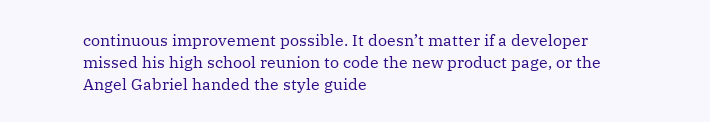continuous improvement possible. It doesn’t matter if a developer missed his high school reunion to code the new product page, or the Angel Gabriel handed the style guide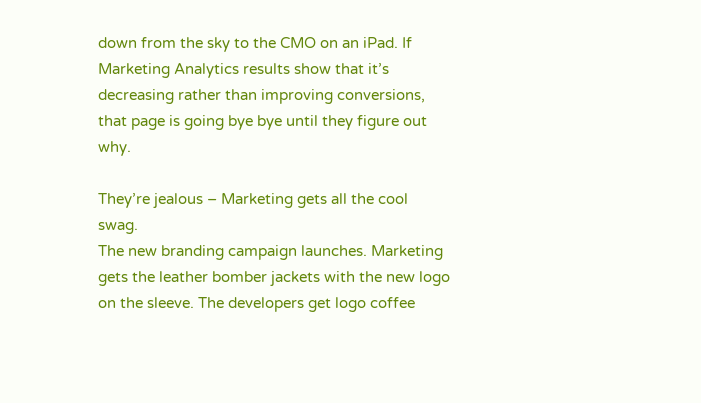down from the sky to the CMO on an iPad. If Marketing Analytics results show that it’s decreasing rather than improving conversions, that page is going bye bye until they figure out why.

They’re jealous – Marketing gets all the cool swag.
The new branding campaign launches. Marketing gets the leather bomber jackets with the new logo on the sleeve. The developers get logo coffee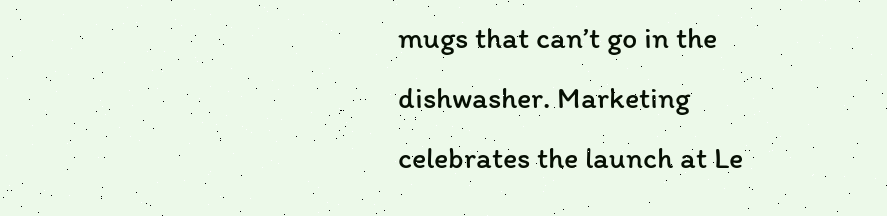mugs that can’t go in the dishwasher. Marketing celebrates the launch at Le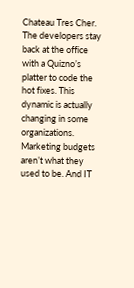Chateau Tres Cher. The developers stay back at the office with a Quizno’s platter to code the hot fixes. This dynamic is actually changing in some organizations. Marketing budgets aren’t what they used to be. And IT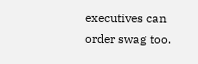executives can order swag too.